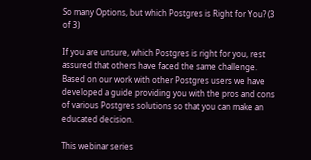So many Options, but which Postgres is Right for You? (3 of 3)

If you are unsure, which Postgres is right for you, rest assured that others have faced the same challenge. Based on our work with other Postgres users we have developed a guide providing you with the pros and cons of various Postgres solutions so that you can make an educated decision.

This webinar series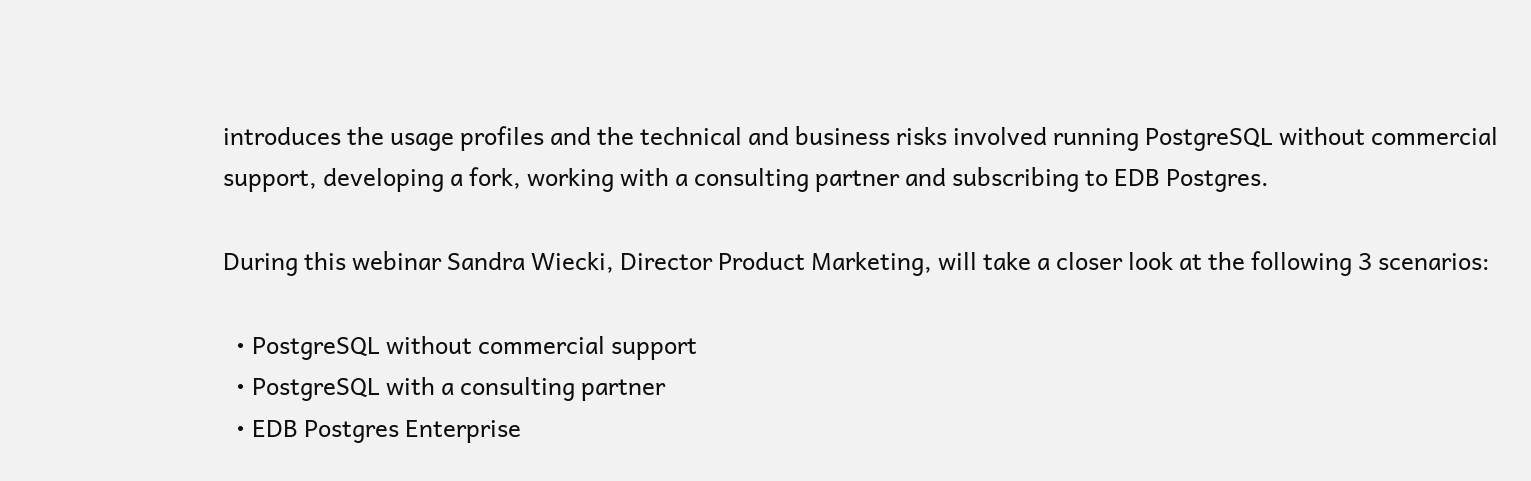introduces the usage profiles and the technical and business risks involved running PostgreSQL without commercial support, developing a fork, working with a consulting partner and subscribing to EDB Postgres.

During this webinar Sandra Wiecki, Director Product Marketing, will take a closer look at the following 3 scenarios:

  • PostgreSQL without commercial support
  • PostgreSQL with a consulting partner
  • EDB Postgres Enterprise